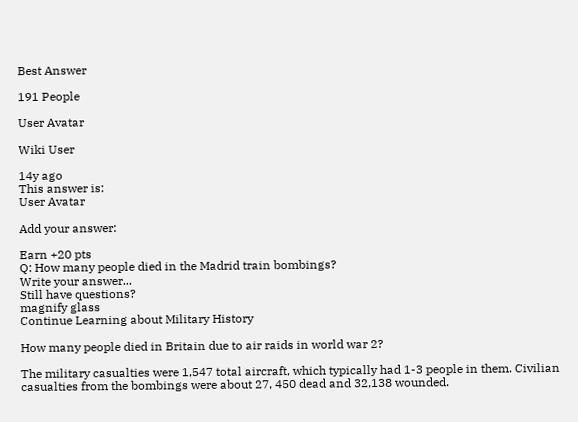Best Answer

191 People

User Avatar

Wiki User

14y ago
This answer is:
User Avatar

Add your answer:

Earn +20 pts
Q: How many people died in the Madrid train bombings?
Write your answer...
Still have questions?
magnify glass
Continue Learning about Military History

How many people died in Britain due to air raids in world war 2?

The military casualties were 1,547 total aircraft, which typically had 1-3 people in them. Civilian casualties from the bombings were about 27, 450 dead and 32,138 wounded.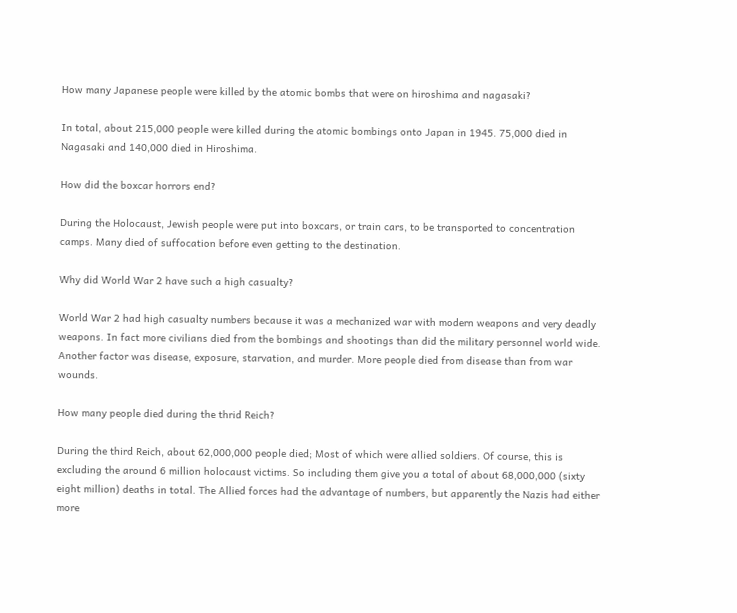How many Japanese people were killed by the atomic bombs that were on hiroshima and nagasaki?

In total, about 215,000 people were killed during the atomic bombings onto Japan in 1945. 75,000 died in Nagasaki and 140,000 died in Hiroshima.

How did the boxcar horrors end?

During the Holocaust, Jewish people were put into boxcars, or train cars, to be transported to concentration camps. Many died of suffocation before even getting to the destination.

Why did World War 2 have such a high casualty?

World War 2 had high casualty numbers because it was a mechanized war with modern weapons and very deadly weapons. In fact more civilians died from the bombings and shootings than did the military personnel world wide. Another factor was disease, exposure, starvation, and murder. More people died from disease than from war wounds.

How many people died during the thrid Reich?

During the third Reich, about 62,000,000 people died; Most of which were allied soldiers. Of course, this is excluding the around 6 million holocaust victims. So including them give you a total of about 68,000,000 (sixty eight million) deaths in total. The Allied forces had the advantage of numbers, but apparently the Nazis had either more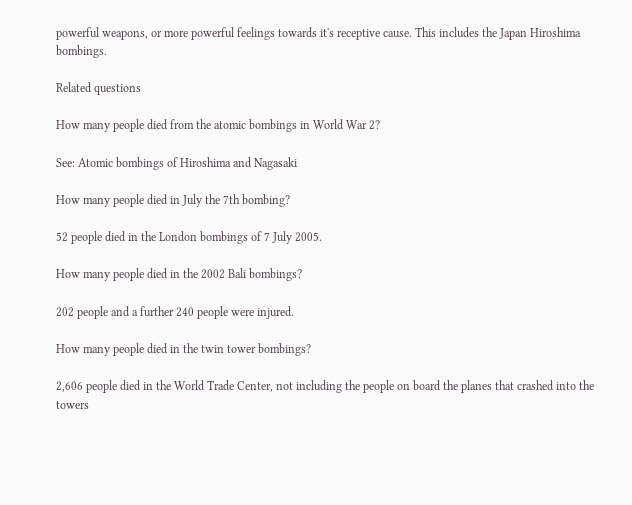powerful weapons, or more powerful feelings towards it's receptive cause. This includes the Japan Hiroshima bombings.

Related questions

How many people died from the atomic bombings in World War 2?

See: Atomic bombings of Hiroshima and Nagasaki

How many people died in July the 7th bombing?

52 people died in the London bombings of 7 July 2005.

How many people died in the 2002 Bali bombings?

202 people and a further 240 people were injured.

How many people died in the twin tower bombings?

2,606 people died in the World Trade Center, not including the people on board the planes that crashed into the towers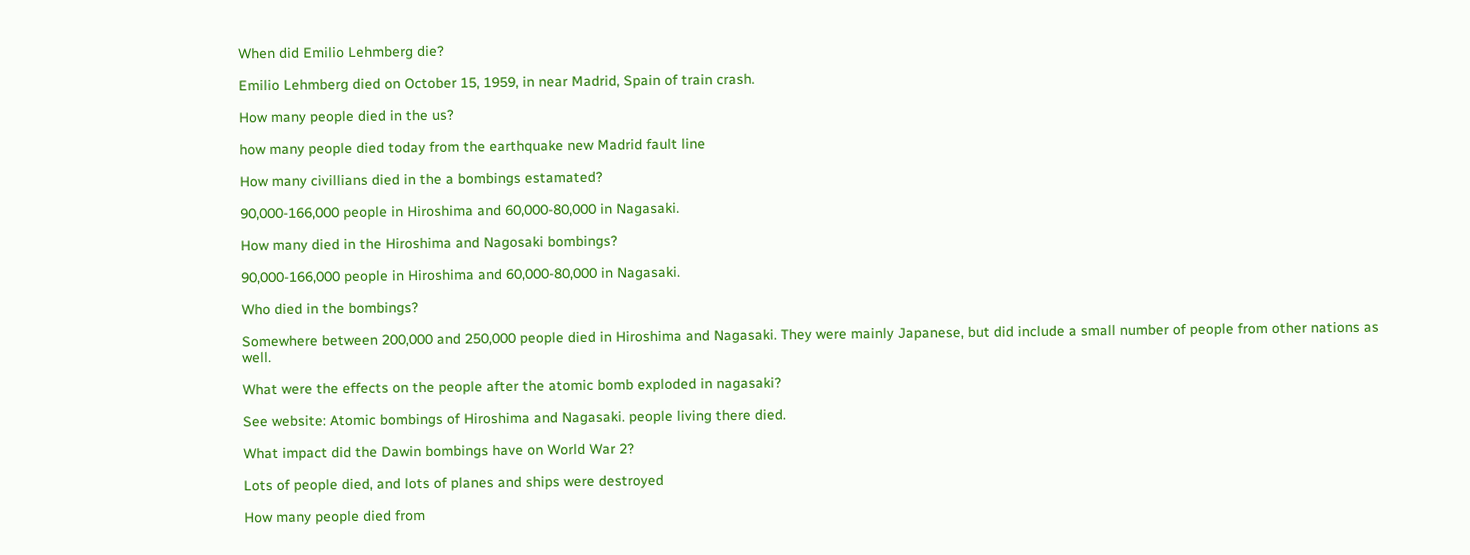When did Emilio Lehmberg die?

Emilio Lehmberg died on October 15, 1959, in near Madrid, Spain of train crash.

How many people died in the us?

how many people died today from the earthquake new Madrid fault line

How many civillians died in the a bombings estamated?

90,000-166,000 people in Hiroshima and 60,000-80,000 in Nagasaki.

How many died in the Hiroshima and Nagosaki bombings?

90,000-166,000 people in Hiroshima and 60,000-80,000 in Nagasaki.

Who died in the bombings?

Somewhere between 200,000 and 250,000 people died in Hiroshima and Nagasaki. They were mainly Japanese, but did include a small number of people from other nations as well.

What were the effects on the people after the atomic bomb exploded in nagasaki?

See website: Atomic bombings of Hiroshima and Nagasaki. people living there died.

What impact did the Dawin bombings have on World War 2?

Lots of people died, and lots of planes and ships were destroyed

How many people died from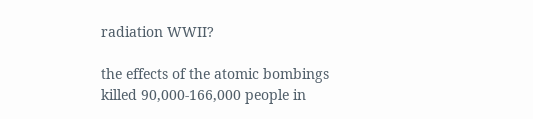radiation WWII?

the effects of the atomic bombings killed 90,000-166,000 people in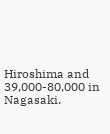Hiroshima and 39,000-80,000 in Nagasaki.